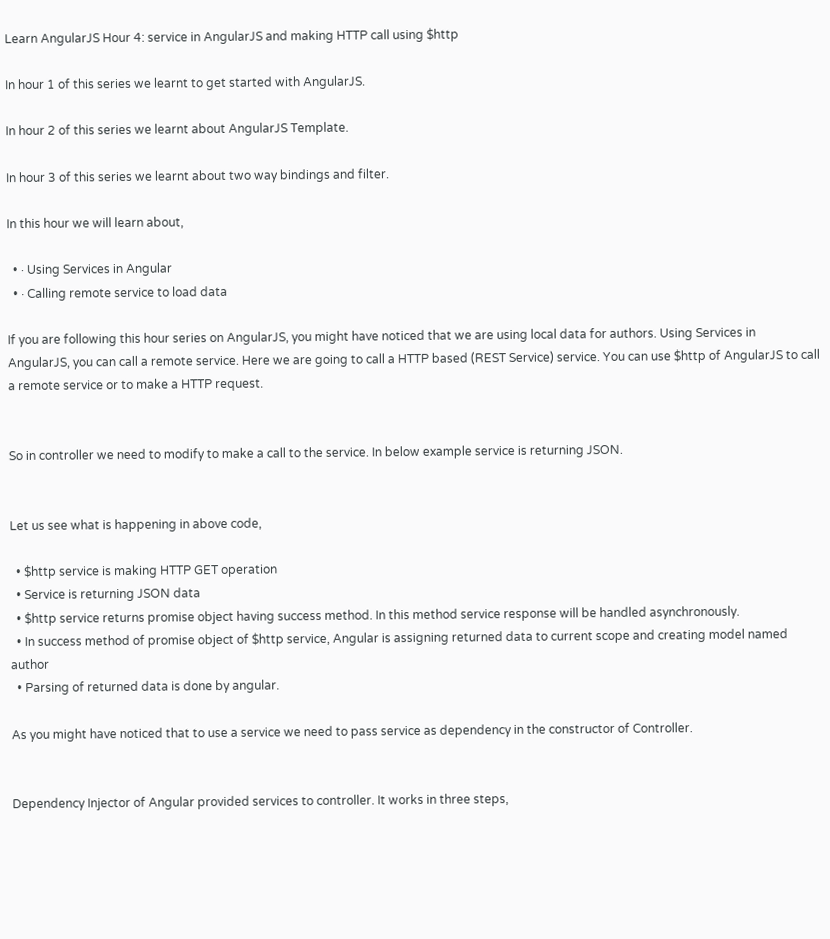Learn AngularJS Hour 4: service in AngularJS and making HTTP call using $http

In hour 1 of this series we learnt to get started with AngularJS.

In hour 2 of this series we learnt about AngularJS Template.

In hour 3 of this series we learnt about two way bindings and filter.

In this hour we will learn about,

  • · Using Services in Angular
  • · Calling remote service to load data

If you are following this hour series on AngularJS, you might have noticed that we are using local data for authors. Using Services in AngularJS, you can call a remote service. Here we are going to call a HTTP based (REST Service) service. You can use $http of AngularJS to call a remote service or to make a HTTP request.


So in controller we need to modify to make a call to the service. In below example service is returning JSON.


Let us see what is happening in above code,

  • $http service is making HTTP GET operation
  • Service is returning JSON data
  • $http service returns promise object having success method. In this method service response will be handled asynchronously.
  • In success method of promise object of $http service, Angular is assigning returned data to current scope and creating model named author
  • Parsing of returned data is done by angular.

As you might have noticed that to use a service we need to pass service as dependency in the constructor of Controller.


Dependency Injector of Angular provided services to controller. It works in three steps,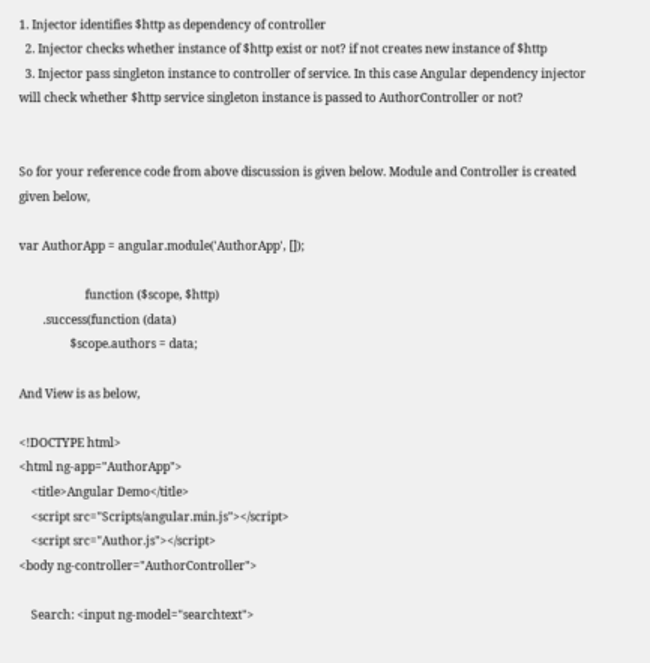1. Injector identifies $http as dependency of controller
  2. Injector checks whether instance of $http exist or not? if not creates new instance of $http
  3. Injector pass singleton instance to controller of service. In this case Angular dependency injector will check whether $http service singleton instance is passed to AuthorController or not?


So for your reference code from above discussion is given below. Module and Controller is created given below,

var AuthorApp = angular.module('AuthorApp', []);

                      function ($scope, $http)
        .success(function (data)
                 $scope.authors = data;

And View is as below,

<!DOCTYPE html>
<html ng-app="AuthorApp">
    <title>Angular Demo</title>
    <script src="Scripts/angular.min.js"></script>
    <script src="Author.js"></script>
<body ng-controller="AuthorController">

    Search: <input ng-model="searchtext">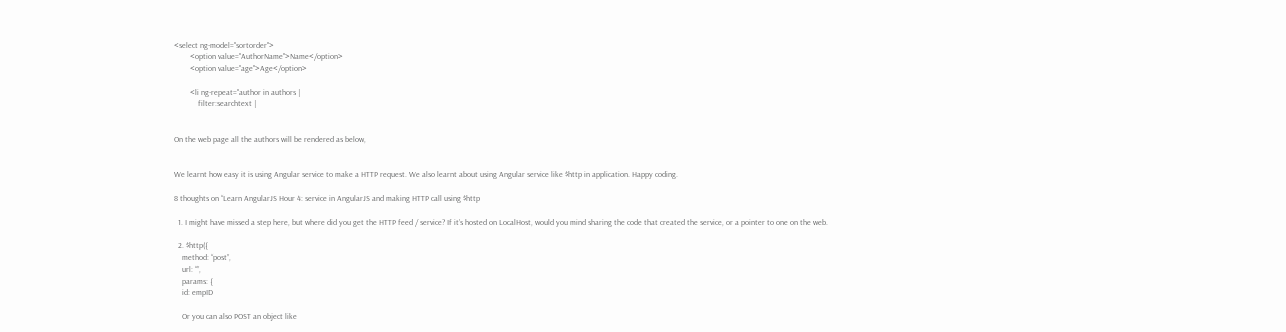<select ng-model="sortorder">
        <option value="AuthorName">Name</option>
        <option value="age">Age</option>

        <li ng-repeat="author in authors |
            filter:searchtext |


On the web page all the authors will be rendered as below,


We learnt how easy it is using Angular service to make a HTTP request. We also learnt about using Angular service like $http in application. Happy coding.

8 thoughts on “Learn AngularJS Hour 4: service in AngularJS and making HTTP call using $http

  1. I might have missed a step here, but where did you get the HTTP feed / service? If it’s hosted on LocalHost, would you mind sharing the code that created the service, or a pointer to one on the web.

  2. $http({
    method: “post”,
    url: “”,
    params: {
    id: empID

    Or you can also POST an object like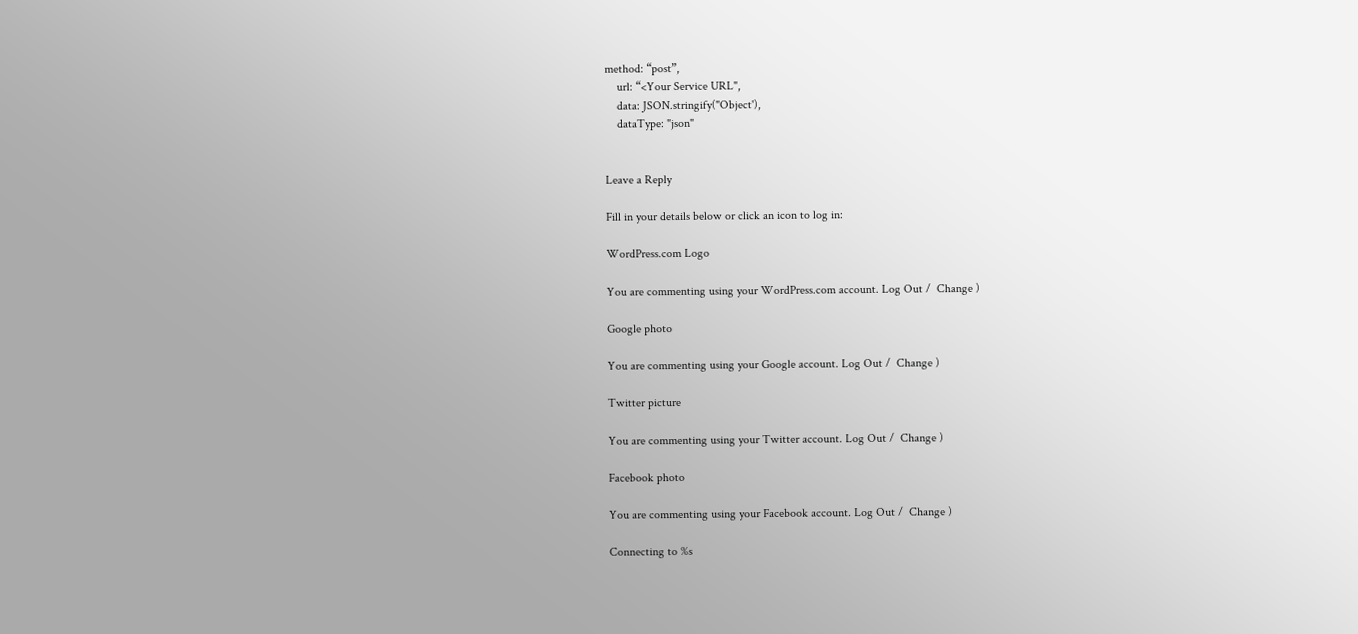method: “post”,
    url: “<Your Service URL",
    data: JSON.stringify("Object'),
    dataType: "json"


Leave a Reply

Fill in your details below or click an icon to log in:

WordPress.com Logo

You are commenting using your WordPress.com account. Log Out /  Change )

Google photo

You are commenting using your Google account. Log Out /  Change )

Twitter picture

You are commenting using your Twitter account. Log Out /  Change )

Facebook photo

You are commenting using your Facebook account. Log Out /  Change )

Connecting to %s